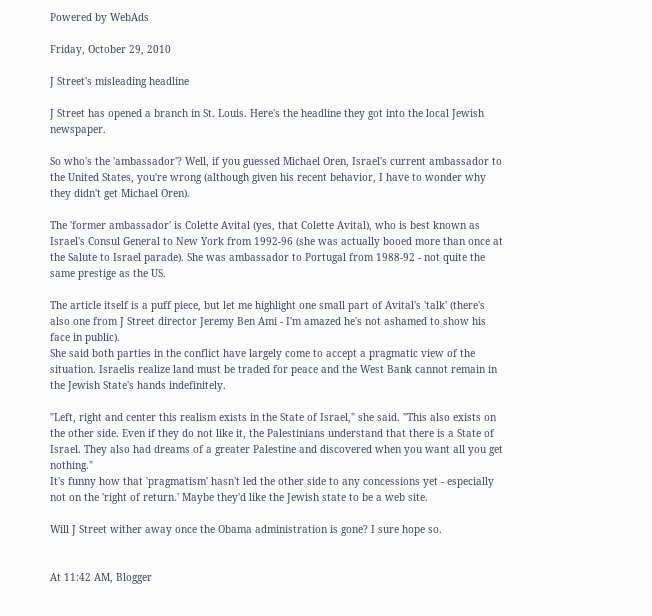Powered by WebAds

Friday, October 29, 2010

J Street's misleading headline

J Street has opened a branch in St. Louis. Here's the headline they got into the local Jewish newspaper.

So who's the 'ambassador'? Well, if you guessed Michael Oren, Israel's current ambassador to the United States, you're wrong (although given his recent behavior, I have to wonder why they didn't get Michael Oren).

The 'former ambassador' is Colette Avital (yes, that Colette Avital), who is best known as Israel's Consul General to New York from 1992-96 (she was actually booed more than once at the Salute to Israel parade). She was ambassador to Portugal from 1988-92 - not quite the same prestige as the US.

The article itself is a puff piece, but let me highlight one small part of Avital's 'talk' (there's also one from J Street director Jeremy Ben Ami - I'm amazed he's not ashamed to show his face in public).
She said both parties in the conflict have largely come to accept a pragmatic view of the situation. Israelis realize land must be traded for peace and the West Bank cannot remain in the Jewish State's hands indefinitely.

"Left, right and center this realism exists in the State of Israel," she said. "This also exists on the other side. Even if they do not like it, the Palestinians understand that there is a State of Israel. They also had dreams of a greater Palestine and discovered when you want all you get nothing."
It's funny how that 'pragmatism' hasn't led the other side to any concessions yet - especially not on the 'right of return.' Maybe they'd like the Jewish state to be a web site.

Will J Street wither away once the Obama administration is gone? I sure hope so.


At 11:42 AM, Blogger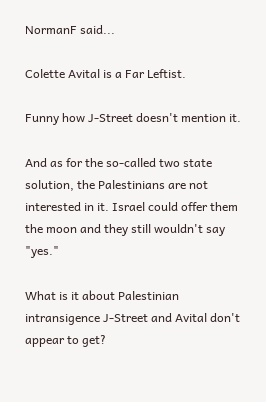NormanF said...

Colette Avital is a Far Leftist.

Funny how J-Street doesn't mention it.

And as for the so-called two state solution, the Palestinians are not interested in it. Israel could offer them the moon and they still wouldn't say "yes."

What is it about Palestinian intransigence J-Street and Avital don't appear to get?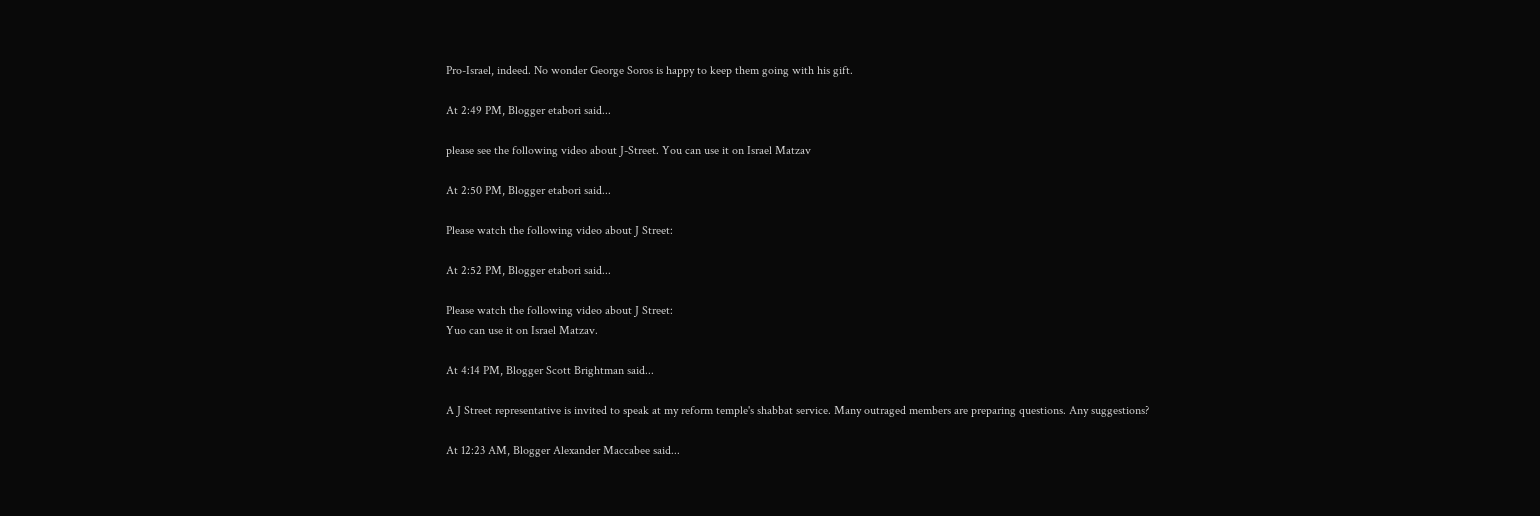Pro-Israel, indeed. No wonder George Soros is happy to keep them going with his gift.

At 2:49 PM, Blogger etabori said...

please see the following video about J-Street. You can use it on Israel Matzav

At 2:50 PM, Blogger etabori said...

Please watch the following video about J Street:

At 2:52 PM, Blogger etabori said...

Please watch the following video about J Street:
Yuo can use it on Israel Matzav.

At 4:14 PM, Blogger Scott Brightman said...

A J Street representative is invited to speak at my reform temple's shabbat service. Many outraged members are preparing questions. Any suggestions?

At 12:23 AM, Blogger Alexander Maccabee said...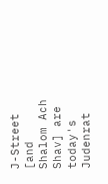J-Street [and Shalom Ach Shav] are today's Judenrat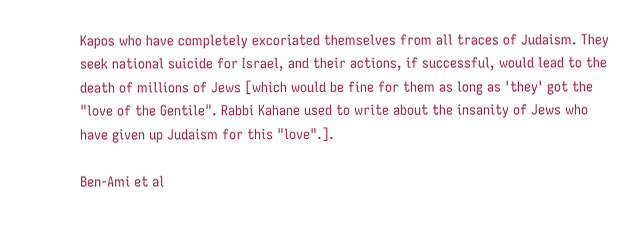Kapos who have completely excoriated themselves from all traces of Judaism. They seek national suicide for Israel, and their actions, if successful, would lead to the death of millions of Jews [which would be fine for them as long as 'they' got the "love of the Gentile". Rabbi Kahane used to write about the insanity of Jews who have given up Judaism for this "love".].

Ben-Ami et al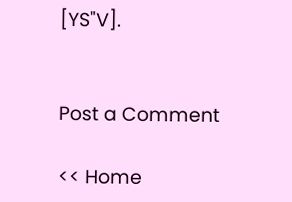[YS"V].


Post a Comment

<< Home